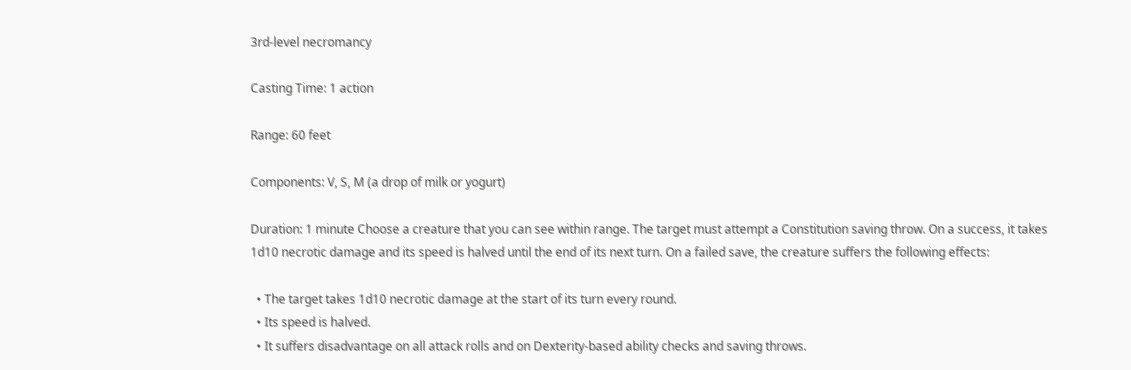3rd-level necromancy

Casting Time: 1 action

Range: 60 feet

Components: V, S, M (a drop of milk or yogurt)

Duration: 1 minute Choose a creature that you can see within range. The target must attempt a Constitution saving throw. On a success, it takes 1d10 necrotic damage and its speed is halved until the end of its next turn. On a failed save, the creature suffers the following effects:

  • The target takes 1d10 necrotic damage at the start of its turn every round.
  • Its speed is halved.
  • It suffers disadvantage on all attack rolls and on Dexterity-based ability checks and saving throws.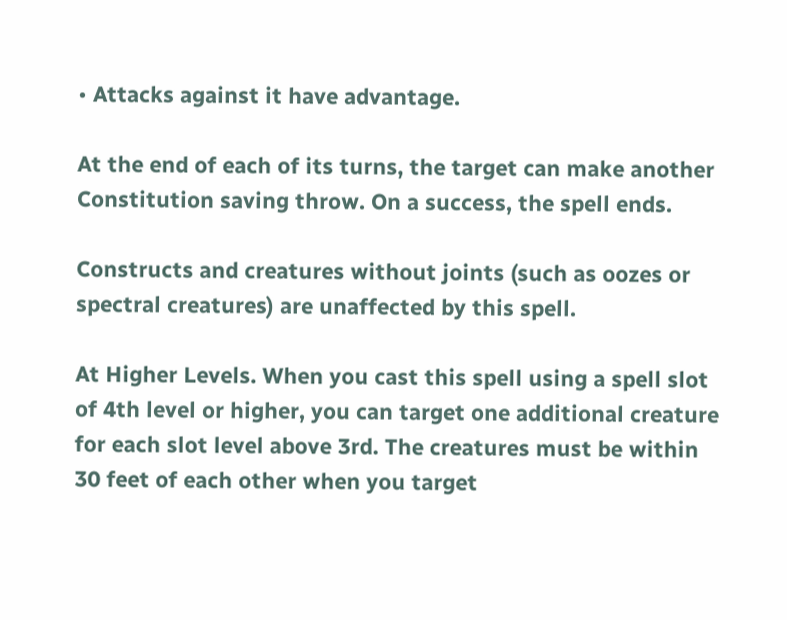• Attacks against it have advantage.

At the end of each of its turns, the target can make another Constitution saving throw. On a success, the spell ends.

Constructs and creatures without joints (such as oozes or spectral creatures) are unaffected by this spell.

At Higher Levels. When you cast this spell using a spell slot of 4th level or higher, you can target one additional creature for each slot level above 3rd. The creatures must be within 30 feet of each other when you target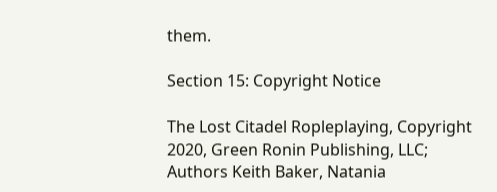them.

Section 15: Copyright Notice

The Lost Citadel Ropleplaying, Copyright 2020, Green Ronin Publishing, LLC; Authors Keith Baker, Natania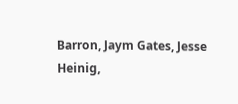Barron, Jaym Gates, Jesse Heinig,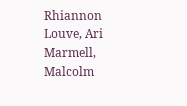Rhiannon Louve, Ari Marmell, Malcolm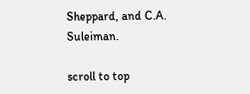Sheppard, and C.A. Suleiman.

scroll to top